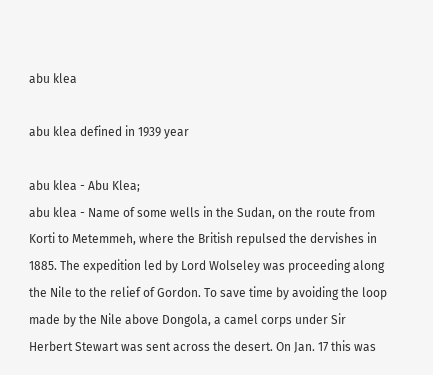abu klea

abu klea defined in 1939 year

abu klea - Abu Klea;
abu klea - Name of some wells in the Sudan, on the route from Korti to Metemmeh, where the British repulsed the dervishes in 1885. The expedition led by Lord Wolseley was proceeding along the Nile to the relief of Gordon. To save time by avoiding the loop made by the Nile above Dongola, a camel corps under Sir Herbert Stewart was sent across the desert. On Jan. 17 this was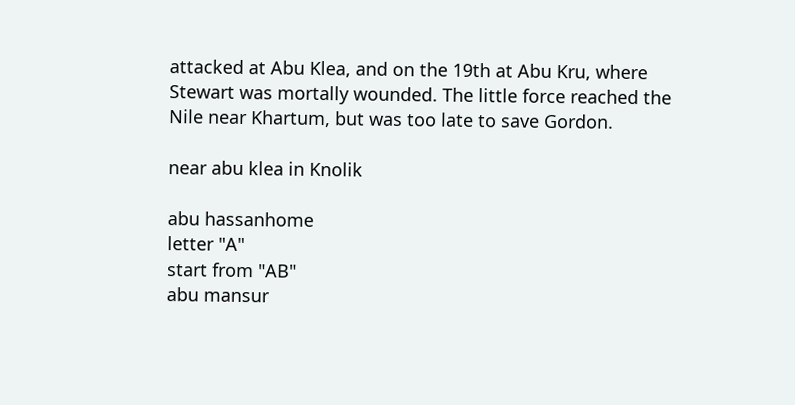attacked at Abu Klea, and on the 19th at Abu Kru, where Stewart was mortally wounded. The little force reached the Nile near Khartum, but was too late to save Gordon.

near abu klea in Knolik

abu hassanhome
letter "A"
start from "AB"
abu mansur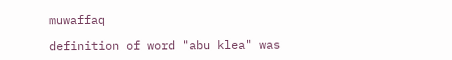muwaffaq

definition of word "abu klea" was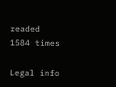readed 1584 times

Legal info